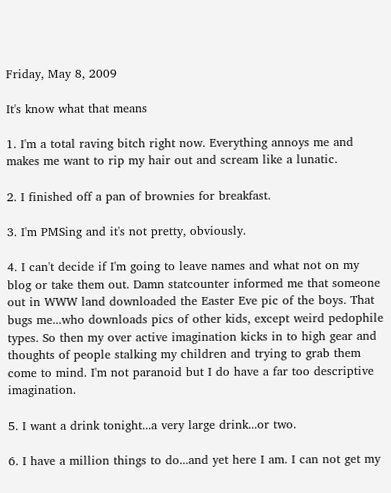Friday, May 8, 2009

It's know what that means

1. I'm a total raving bitch right now. Everything annoys me and makes me want to rip my hair out and scream like a lunatic.

2. I finished off a pan of brownies for breakfast.

3. I'm PMSing and it's not pretty, obviously.

4. I can't decide if I'm going to leave names and what not on my blog or take them out. Damn statcounter informed me that someone out in WWW land downloaded the Easter Eve pic of the boys. That bugs me...who downloads pics of other kids, except weird pedophile types. So then my over active imagination kicks in to high gear and thoughts of people stalking my children and trying to grab them come to mind. I'm not paranoid but I do have a far too descriptive imagination.

5. I want a drink tonight...a very large drink...or two.

6. I have a million things to do...and yet here I am. I can not get my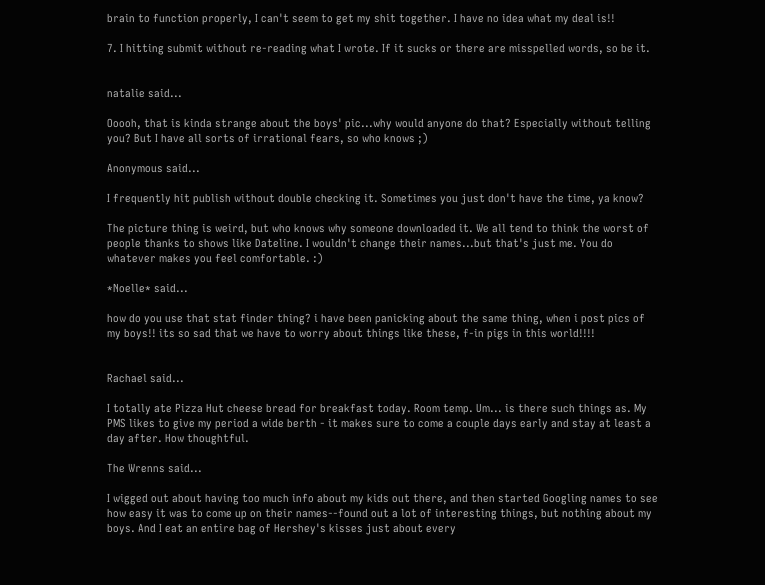brain to function properly, I can't seem to get my shit together. I have no idea what my deal is!!

7. I hitting submit without re-reading what I wrote. If it sucks or there are misspelled words, so be it.


natalie said...

Ooooh, that is kinda strange about the boys' pic...why would anyone do that? Especially without telling you? But I have all sorts of irrational fears, so who knows ;)

Anonymous said...

I frequently hit publish without double checking it. Sometimes you just don't have the time, ya know?

The picture thing is weird, but who knows why someone downloaded it. We all tend to think the worst of people thanks to shows like Dateline. I wouldn't change their names...but that's just me. You do whatever makes you feel comfortable. :)

*Noelle* said...

how do you use that stat finder thing? i have been panicking about the same thing, when i post pics of my boys!! its so sad that we have to worry about things like these, f-in pigs in this world!!!!


Rachael said...

I totally ate Pizza Hut cheese bread for breakfast today. Room temp. Um... is there such things as. My PMS likes to give my period a wide berth - it makes sure to come a couple days early and stay at least a day after. How thoughtful.

The Wrenns said...

I wigged out about having too much info about my kids out there, and then started Googling names to see how easy it was to come up on their names--found out a lot of interesting things, but nothing about my boys. And I eat an entire bag of Hershey's kisses just about every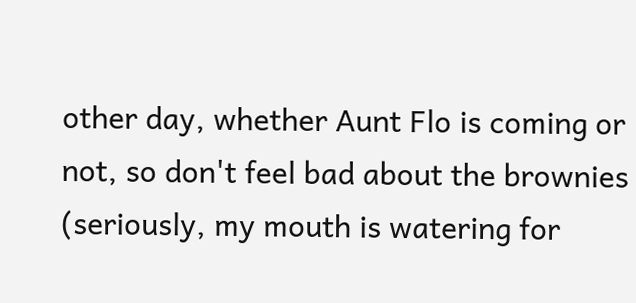other day, whether Aunt Flo is coming or not, so don't feel bad about the brownies (seriously, my mouth is watering for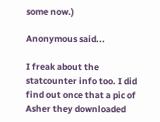some now.)

Anonymous said...

I freak about the statcounter info too. I did find out once that a pic of Asher they downloaded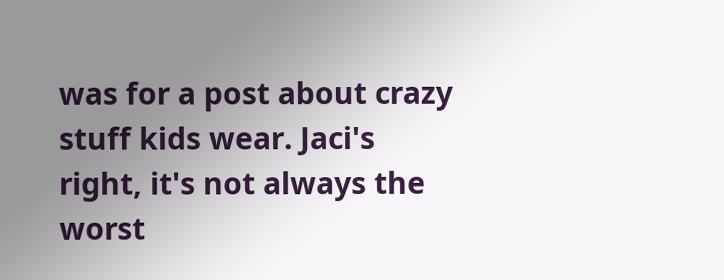was for a post about crazy stuff kids wear. Jaci's right, it's not always the worst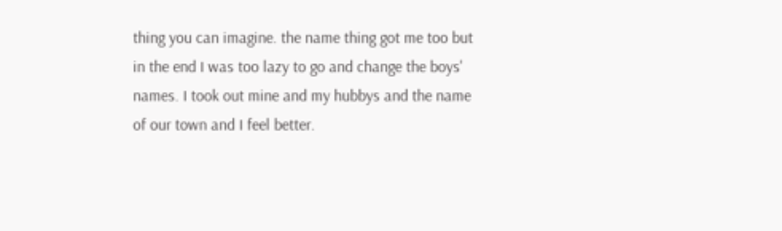thing you can imagine. the name thing got me too but in the end I was too lazy to go and change the boys' names. I took out mine and my hubbys and the name of our town and I feel better.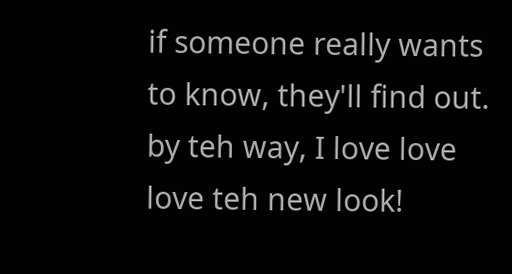if someone really wants to know, they'll find out.
by teh way, I love love love teh new look!